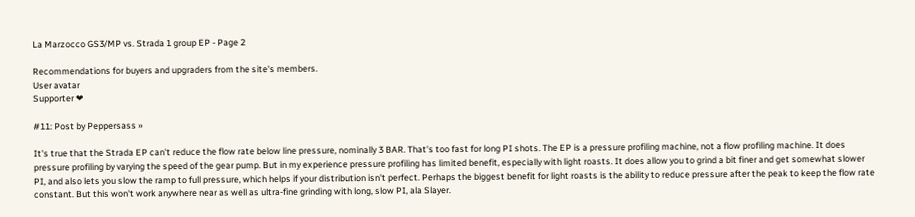La Marzocco GS3/MP vs. Strada 1 group EP - Page 2

Recommendations for buyers and upgraders from the site's members.
User avatar
Supporter ❤

#11: Post by Peppersass »

It's true that the Strada EP can't reduce the flow rate below line pressure, nominally 3 BAR. That's too fast for long PI shots. The EP is a pressure profiling machine, not a flow profiling machine. It does pressure profiling by varying the speed of the gear pump. But in my experience pressure profiling has limited benefit, especially with light roasts. It does allow you to grind a bit finer and get somewhat slower PI, and also lets you slow the ramp to full pressure, which helps if your distribution isn't perfect. Perhaps the biggest benefit for light roasts is the ability to reduce pressure after the peak to keep the flow rate constant. But this won't work anywhere near as well as ultra-fine grinding with long, slow PI, ala Slayer.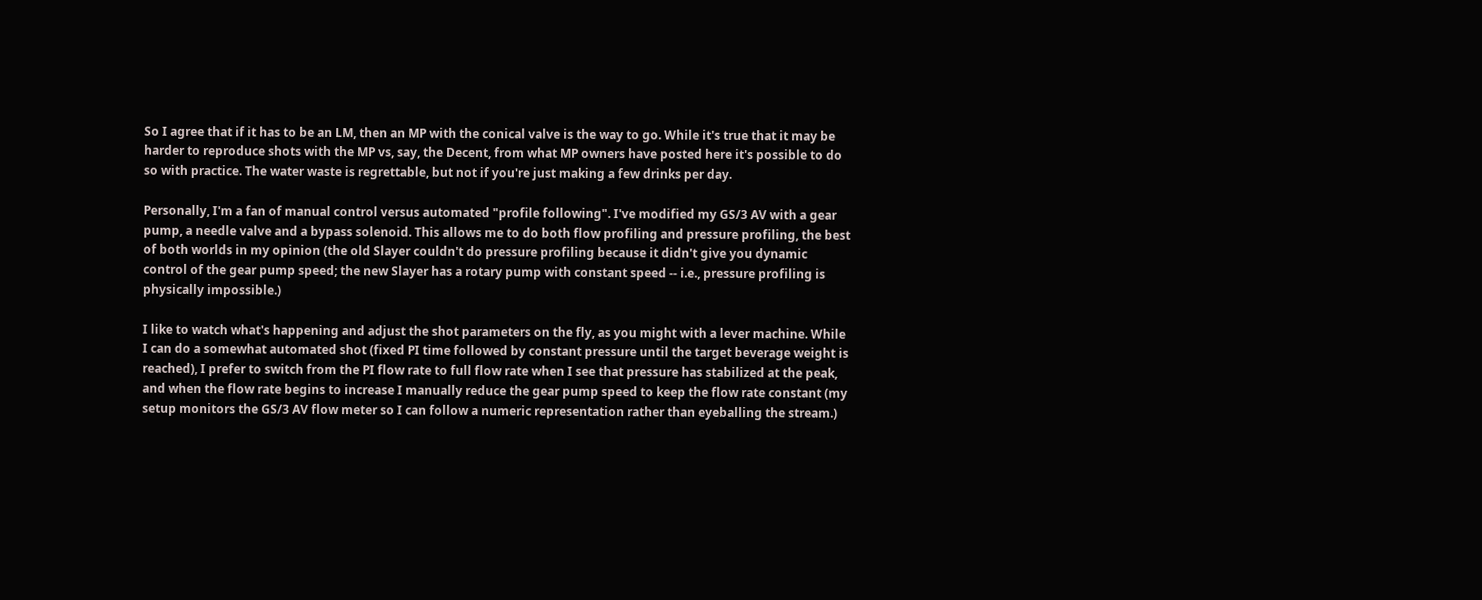So I agree that if it has to be an LM, then an MP with the conical valve is the way to go. While it's true that it may be harder to reproduce shots with the MP vs, say, the Decent, from what MP owners have posted here it's possible to do so with practice. The water waste is regrettable, but not if you're just making a few drinks per day.

Personally, I'm a fan of manual control versus automated "profile following". I've modified my GS/3 AV with a gear pump, a needle valve and a bypass solenoid. This allows me to do both flow profiling and pressure profiling, the best of both worlds in my opinion (the old Slayer couldn't do pressure profiling because it didn't give you dynamic control of the gear pump speed; the new Slayer has a rotary pump with constant speed -- i.e., pressure profiling is physically impossible.)

I like to watch what's happening and adjust the shot parameters on the fly, as you might with a lever machine. While I can do a somewhat automated shot (fixed PI time followed by constant pressure until the target beverage weight is reached), I prefer to switch from the PI flow rate to full flow rate when I see that pressure has stabilized at the peak, and when the flow rate begins to increase I manually reduce the gear pump speed to keep the flow rate constant (my setup monitors the GS/3 AV flow meter so I can follow a numeric representation rather than eyeballing the stream.)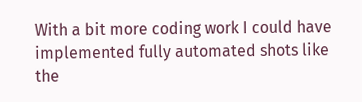With a bit more coding work I could have implemented fully automated shots like the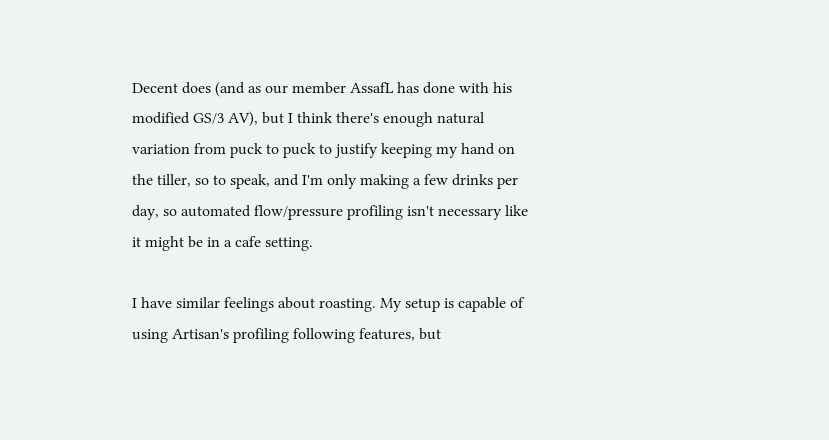Decent does (and as our member AssafL has done with his modified GS/3 AV), but I think there's enough natural variation from puck to puck to justify keeping my hand on the tiller, so to speak, and I'm only making a few drinks per day, so automated flow/pressure profiling isn't necessary like it might be in a cafe setting.

I have similar feelings about roasting. My setup is capable of using Artisan's profiling following features, but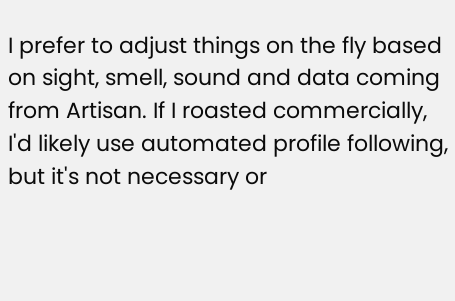I prefer to adjust things on the fly based on sight, smell, sound and data coming from Artisan. If I roasted commercially, I'd likely use automated profile following, but it's not necessary or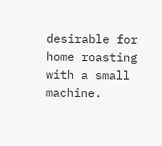desirable for home roasting with a small machine.